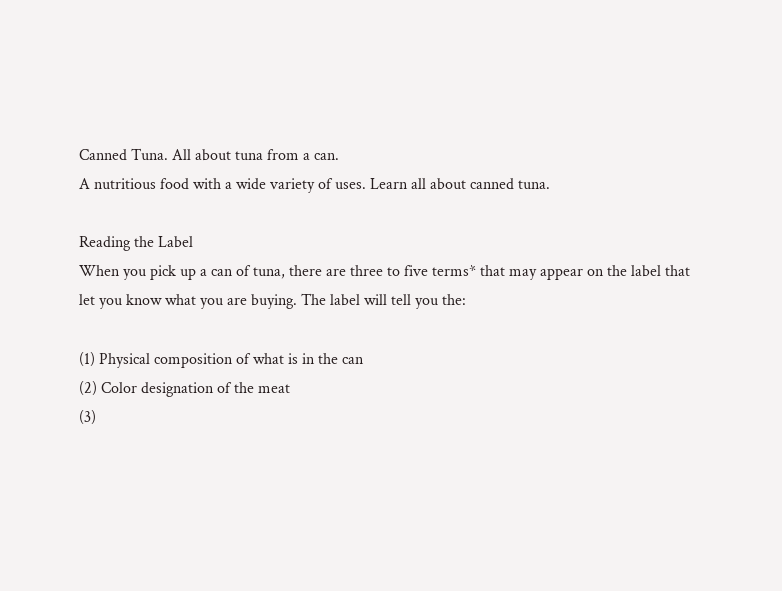Canned Tuna. All about tuna from a can.
A nutritious food with a wide variety of uses. Learn all about canned tuna.

Reading the Label
When you pick up a can of tuna, there are three to five terms* that may appear on the label that let you know what you are buying. The label will tell you the:

(1) Physical composition of what is in the can
(2) Color designation of the meat
(3)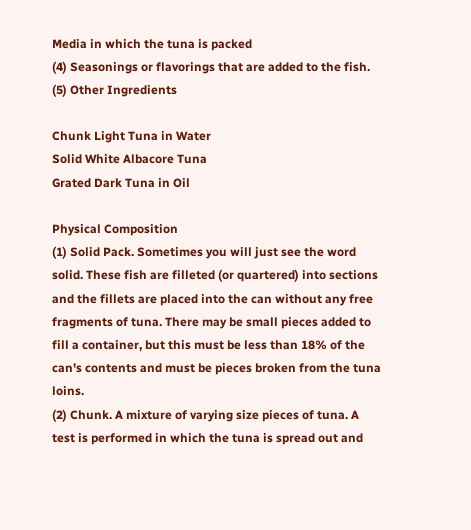Media in which the tuna is packed
(4) Seasonings or flavorings that are added to the fish.
(5) Other Ingredients

Chunk Light Tuna in Water
Solid White Albacore Tuna
Grated Dark Tuna in Oil

Physical Composition
(1) Solid Pack. Sometimes you will just see the word solid. These fish are filleted (or quartered) into sections and the fillets are placed into the can without any free fragments of tuna. There may be small pieces added to fill a container, but this must be less than 18% of the can's contents and must be pieces broken from the tuna loins.
(2) Chunk. A mixture of varying size pieces of tuna. A test is performed in which the tuna is spread out and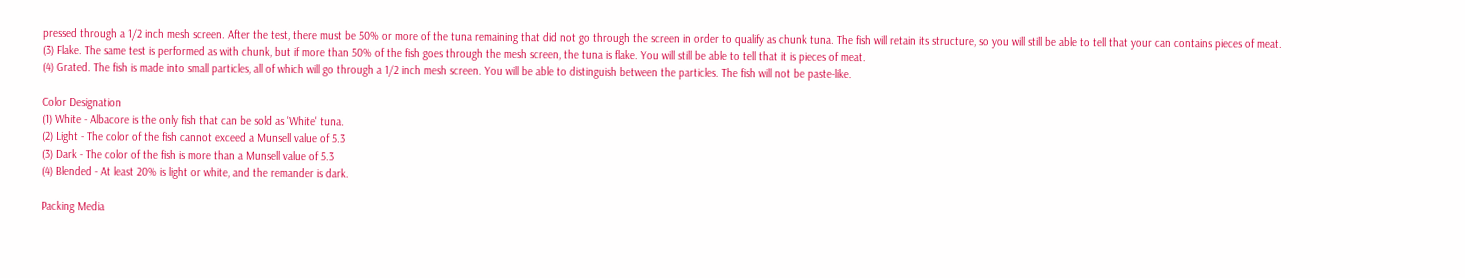pressed through a 1/2 inch mesh screen. After the test, there must be 50% or more of the tuna remaining that did not go through the screen in order to qualify as chunk tuna. The fish will retain its structure, so you will still be able to tell that your can contains pieces of meat.
(3) Flake. The same test is performed as with chunk, but if more than 50% of the fish goes through the mesh screen, the tuna is flake. You will still be able to tell that it is pieces of meat.
(4) Grated. The fish is made into small particles, all of which will go through a 1/2 inch mesh screen. You will be able to distinguish between the particles. The fish will not be paste-like.

Color Designation
(1) White - Albacore is the only fish that can be sold as 'White' tuna.
(2) Light - The color of the fish cannot exceed a Munsell value of 5.3
(3) Dark - The color of the fish is more than a Munsell value of 5.3
(4) Blended - At least 20% is light or white, and the remander is dark.

Packing Media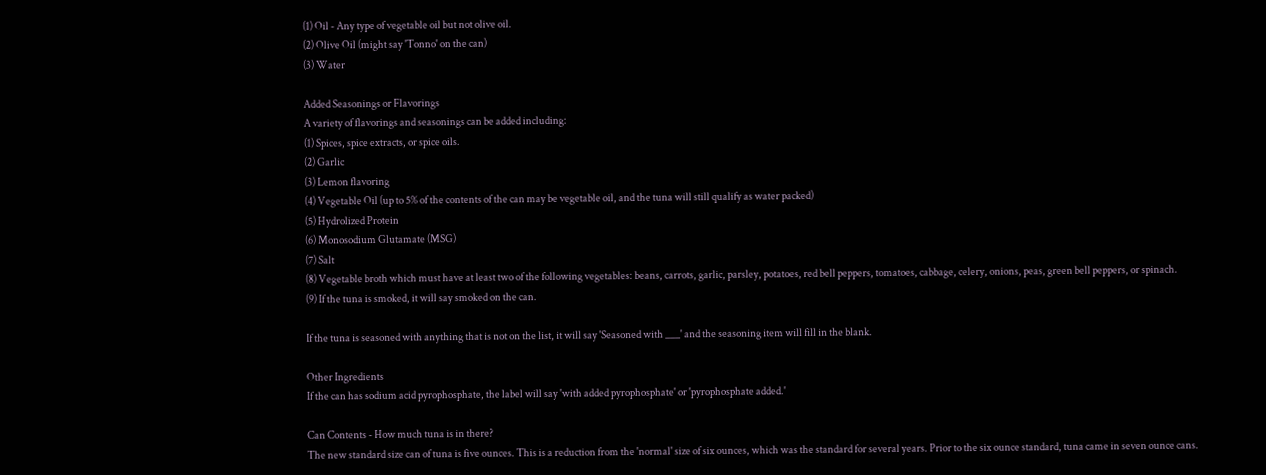(1) Oil - Any type of vegetable oil but not olive oil.
(2) Olive Oil (might say 'Tonno' on the can)
(3) Water

Added Seasonings or Flavorings
A variety of flavorings and seasonings can be added including:
(1) Spices, spice extracts, or spice oils.
(2) Garlic
(3) Lemon flavoring
(4) Vegetable Oil (up to 5% of the contents of the can may be vegetable oil, and the tuna will still qualify as water packed)
(5) Hydrolized Protein
(6) Monosodium Glutamate (MSG)
(7) Salt
(8) Vegetable broth which must have at least two of the following vegetables: beans, carrots, garlic, parsley, potatoes, red bell peppers, tomatoes, cabbage, celery, onions, peas, green bell peppers, or spinach.
(9) If the tuna is smoked, it will say smoked on the can.

If the tuna is seasoned with anything that is not on the list, it will say 'Seasoned with ___' and the seasoning item will fill in the blank.

Other Ingredients
If the can has sodium acid pyrophosphate, the label will say 'with added pyrophosphate' or 'pyrophosphate added.'

Can Contents - How much tuna is in there?
The new standard size can of tuna is five ounces. This is a reduction from the 'normal' size of six ounces, which was the standard for several years. Prior to the six ounce standard, tuna came in seven ounce cans.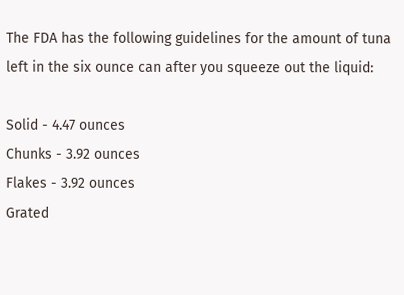The FDA has the following guidelines for the amount of tuna left in the six ounce can after you squeeze out the liquid:

Solid - 4.47 ounces
Chunks - 3.92 ounces
Flakes - 3.92 ounces
Grated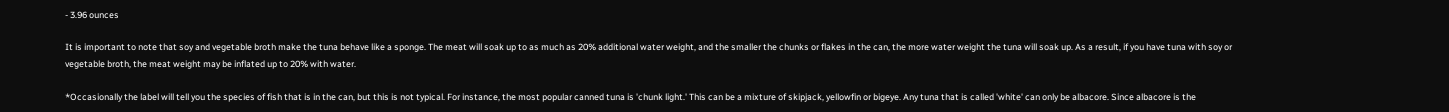- 3.96 ounces

It is important to note that soy and vegetable broth make the tuna behave like a sponge. The meat will soak up to as much as 20% additional water weight, and the smaller the chunks or flakes in the can, the more water weight the tuna will soak up. As a result, if you have tuna with soy or vegetable broth, the meat weight may be inflated up to 20% with water.

*Occasionally the label will tell you the species of fish that is in the can, but this is not typical. For instance, the most popular canned tuna is 'chunk light.' This can be a mixture of skipjack, yellowfin or bigeye. Any tuna that is called 'white' can only be albacore. Since albacore is the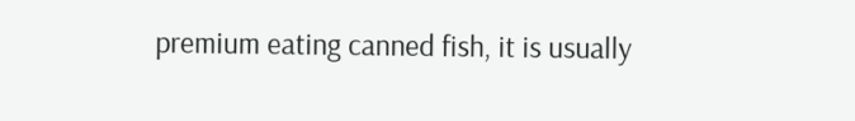premium eating canned fish, it is usually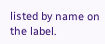listed by name on the label.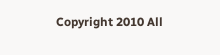Copyright 2010 All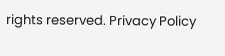rights reserved. Privacy Policy